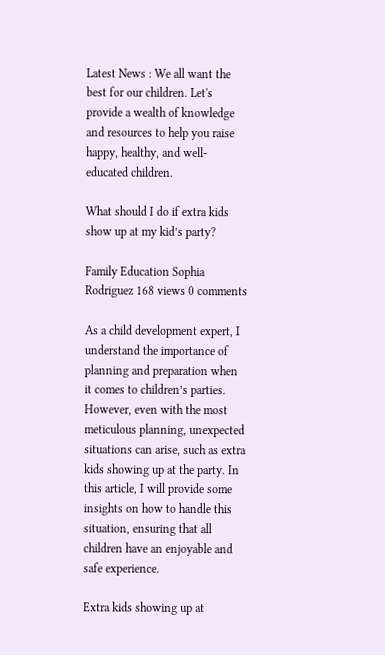Latest News : We all want the best for our children. Let's provide a wealth of knowledge and resources to help you raise happy, healthy, and well-educated children.

What should I do if extra kids show up at my kid’s party?

Family Education Sophia Rodriguez 168 views 0 comments

As a child development expert, I understand the importance of planning and preparation when it comes to children’s parties. However, even with the most meticulous planning, unexpected situations can arise, such as extra kids showing up at the party. In this article, I will provide some insights on how to handle this situation, ensuring that all children have an enjoyable and safe experience.

Extra kids showing up at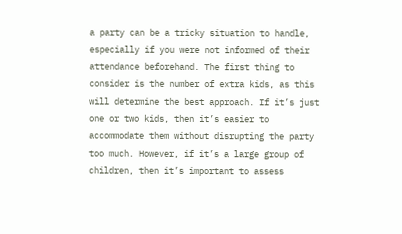a party can be a tricky situation to handle, especially if you were not informed of their attendance beforehand. The first thing to consider is the number of extra kids, as this will determine the best approach. If it’s just one or two kids, then it’s easier to accommodate them without disrupting the party too much. However, if it’s a large group of children, then it’s important to assess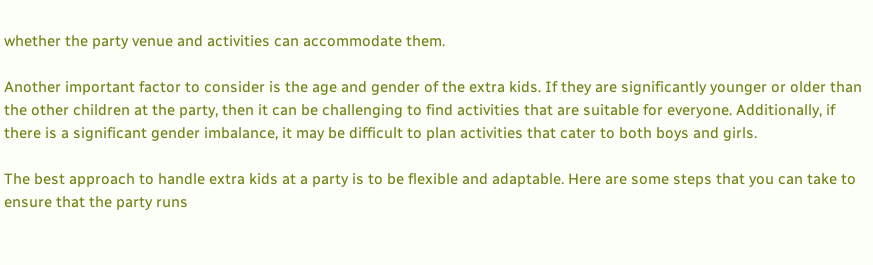whether the party venue and activities can accommodate them.

Another important factor to consider is the age and gender of the extra kids. If they are significantly younger or older than the other children at the party, then it can be challenging to find activities that are suitable for everyone. Additionally, if there is a significant gender imbalance, it may be difficult to plan activities that cater to both boys and girls.

The best approach to handle extra kids at a party is to be flexible and adaptable. Here are some steps that you can take to ensure that the party runs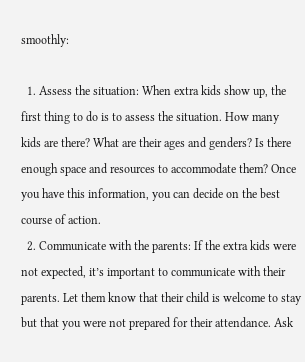smoothly:

  1. Assess the situation: When extra kids show up, the first thing to do is to assess the situation. How many kids are there? What are their ages and genders? Is there enough space and resources to accommodate them? Once you have this information, you can decide on the best course of action.
  2. Communicate with the parents: If the extra kids were not expected, it’s important to communicate with their parents. Let them know that their child is welcome to stay but that you were not prepared for their attendance. Ask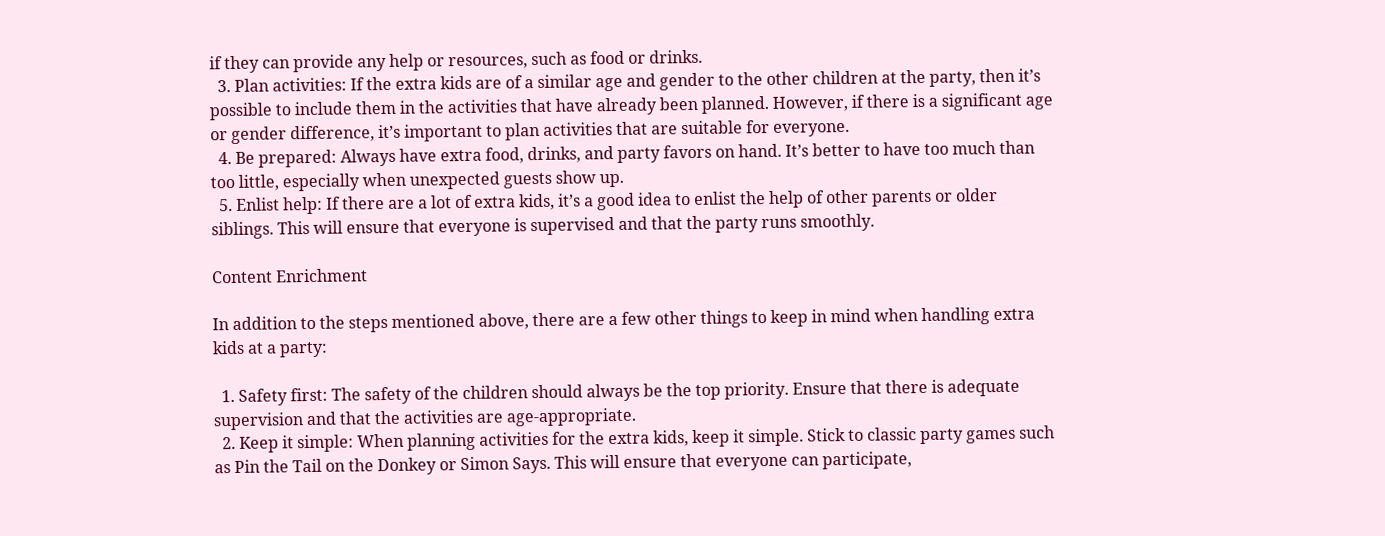if they can provide any help or resources, such as food or drinks.
  3. Plan activities: If the extra kids are of a similar age and gender to the other children at the party, then it’s possible to include them in the activities that have already been planned. However, if there is a significant age or gender difference, it’s important to plan activities that are suitable for everyone.
  4. Be prepared: Always have extra food, drinks, and party favors on hand. It’s better to have too much than too little, especially when unexpected guests show up.
  5. Enlist help: If there are a lot of extra kids, it’s a good idea to enlist the help of other parents or older siblings. This will ensure that everyone is supervised and that the party runs smoothly.

Content Enrichment

In addition to the steps mentioned above, there are a few other things to keep in mind when handling extra kids at a party:

  1. Safety first: The safety of the children should always be the top priority. Ensure that there is adequate supervision and that the activities are age-appropriate.
  2. Keep it simple: When planning activities for the extra kids, keep it simple. Stick to classic party games such as Pin the Tail on the Donkey or Simon Says. This will ensure that everyone can participate,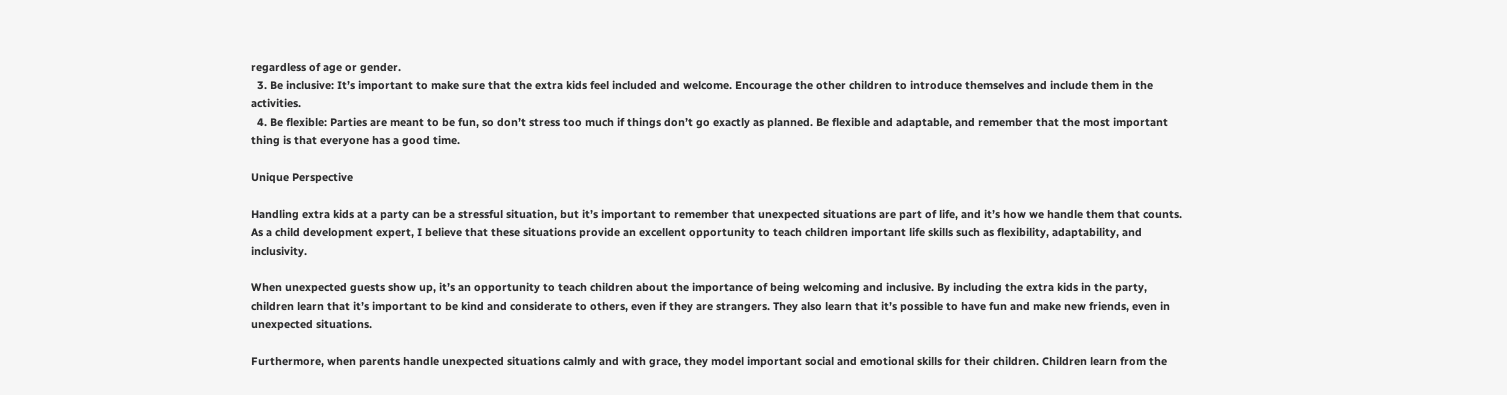regardless of age or gender.
  3. Be inclusive: It’s important to make sure that the extra kids feel included and welcome. Encourage the other children to introduce themselves and include them in the activities.
  4. Be flexible: Parties are meant to be fun, so don’t stress too much if things don’t go exactly as planned. Be flexible and adaptable, and remember that the most important thing is that everyone has a good time.

Unique Perspective

Handling extra kids at a party can be a stressful situation, but it’s important to remember that unexpected situations are part of life, and it’s how we handle them that counts. As a child development expert, I believe that these situations provide an excellent opportunity to teach children important life skills such as flexibility, adaptability, and inclusivity.

When unexpected guests show up, it’s an opportunity to teach children about the importance of being welcoming and inclusive. By including the extra kids in the party, children learn that it’s important to be kind and considerate to others, even if they are strangers. They also learn that it’s possible to have fun and make new friends, even in unexpected situations.

Furthermore, when parents handle unexpected situations calmly and with grace, they model important social and emotional skills for their children. Children learn from the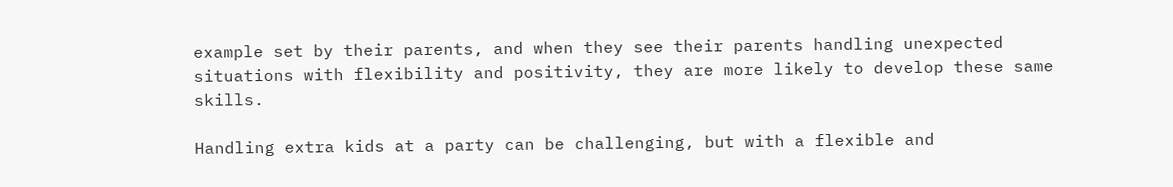example set by their parents, and when they see their parents handling unexpected situations with flexibility and positivity, they are more likely to develop these same skills.

Handling extra kids at a party can be challenging, but with a flexible and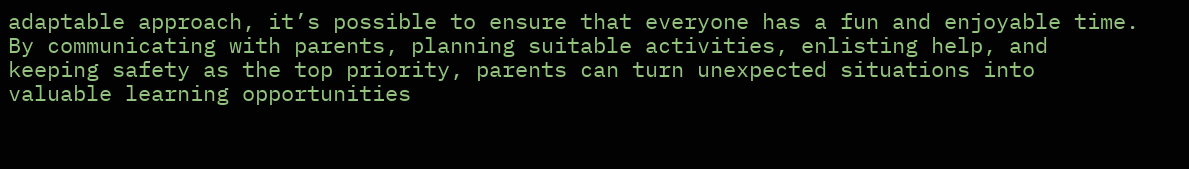adaptable approach, it’s possible to ensure that everyone has a fun and enjoyable time. By communicating with parents, planning suitable activities, enlisting help, and keeping safety as the top priority, parents can turn unexpected situations into valuable learning opportunities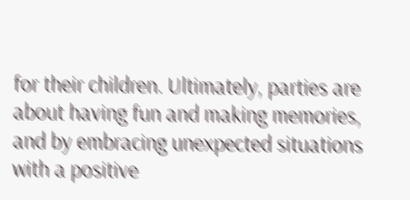for their children. Ultimately, parties are about having fun and making memories, and by embracing unexpected situations with a positive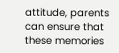attitude, parents can ensure that these memories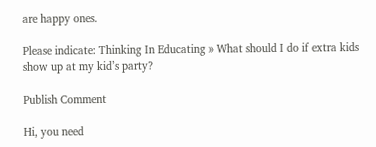are happy ones.

Please indicate: Thinking In Educating » What should I do if extra kids show up at my kid’s party?

Publish Comment

Hi, you need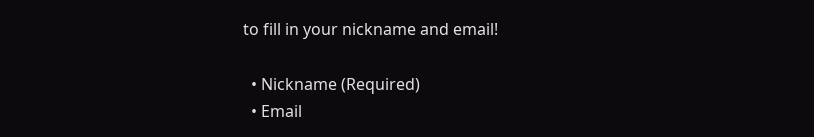to fill in your nickname and email!

  • Nickname (Required)
  • Email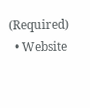(Required)
  • Website